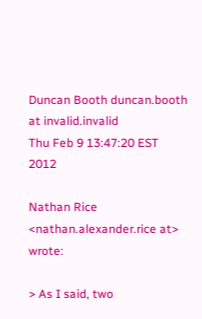Duncan Booth duncan.booth at invalid.invalid
Thu Feb 9 13:47:20 EST 2012

Nathan Rice <nathan.alexander.rice at> wrote:

> As I said, two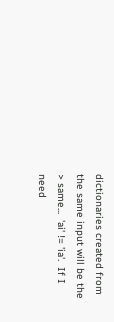dictionaries created from the same input will be the
> same...  'ai' != 'ia'.  If I need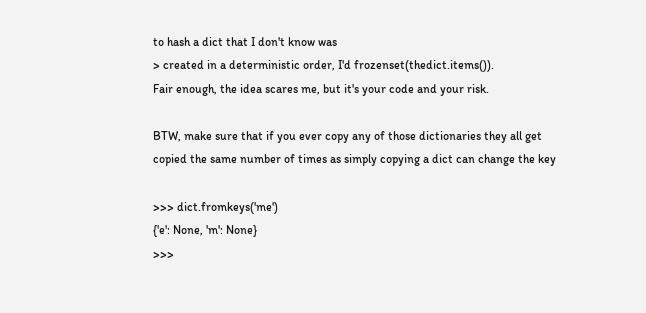to hash a dict that I don't know was
> created in a deterministic order, I'd frozenset(thedict.items()).
Fair enough, the idea scares me, but it's your code and your risk.

BTW, make sure that if you ever copy any of those dictionaries they all get
copied the same number of times as simply copying a dict can change the key

>>> dict.fromkeys('me')
{'e': None, 'm': None}
>>>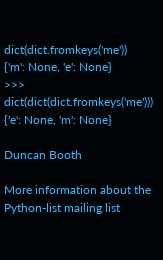dict(dict.fromkeys('me'))
{'m': None, 'e': None}
>>> dict(dict(dict.fromkeys('me')))
{'e': None, 'm': None}

Duncan Booth

More information about the Python-list mailing list